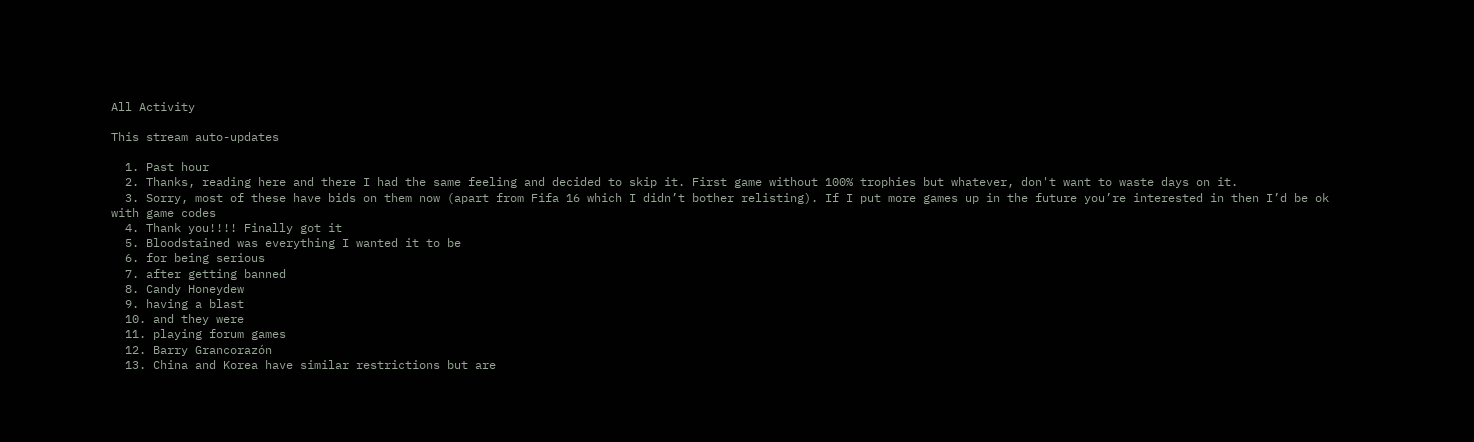All Activity

This stream auto-updates

  1. Past hour
  2. Thanks, reading here and there I had the same feeling and decided to skip it. First game without 100% trophies but whatever, don't want to waste days on it.
  3. Sorry, most of these have bids on them now (apart from Fifa 16 which I didn’t bother relisting). If I put more games up in the future you’re interested in then I’d be ok with game codes
  4. Thank you!!!! Finally got it
  5. Bloodstained was everything I wanted it to be
  6. for being serious
  7. after getting banned
  8. Candy Honeydew
  9. having a blast
  10. and they were
  11. playing forum games
  12. Barry Grancorazón
  13. China and Korea have similar restrictions but are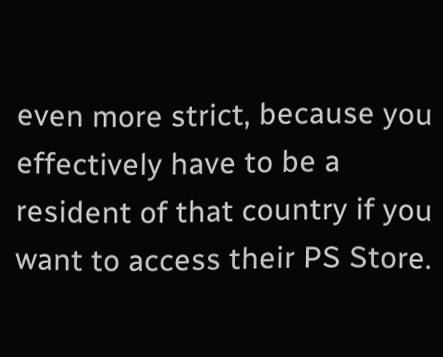even more strict, because you effectively have to be a resident of that country if you want to access their PS Store.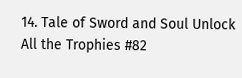14. Tale of Sword and Soul Unlock All the Trophies #82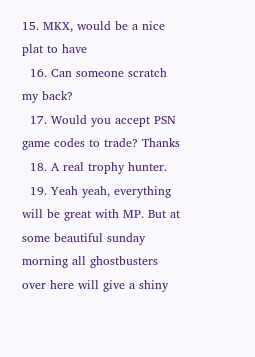15. MKX, would be a nice plat to have
  16. Can someone scratch my back?
  17. Would you accept PSN game codes to trade? Thanks
  18. A real trophy hunter.
  19. Yeah yeah, everything will be great with MP. But at some beautiful sunday morning all ghostbusters over here will give a shiny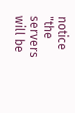notice "the servers will be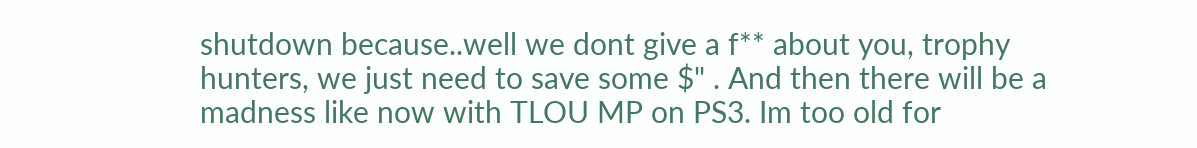shutdown because..well we dont give a f** about you, trophy hunters, we just need to save some $" . And then there will be a madness like now with TLOU MP on PS3. Im too old for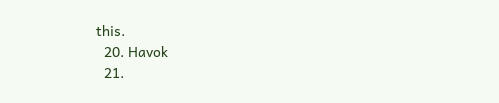this.
  20. Havok
  21.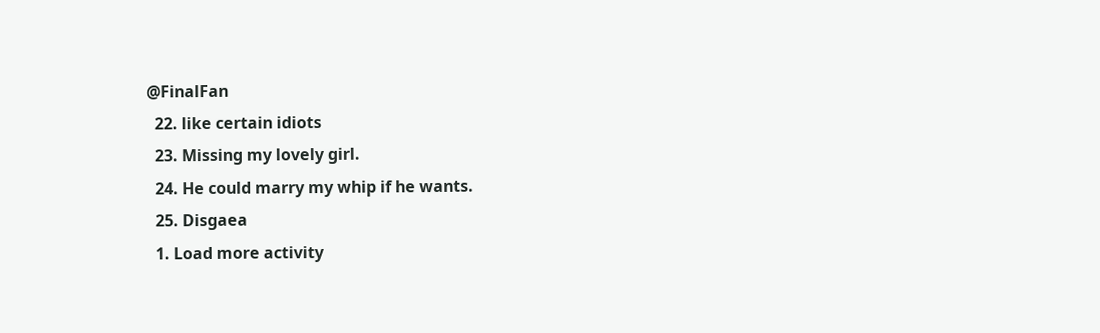@FinalFan
  22. like certain idiots
  23. Missing my lovely girl.
  24. He could marry my whip if he wants.
  25. Disgaea
  1. Load more activity